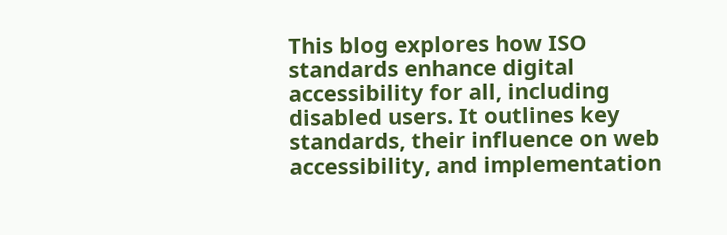This blog explores how ISO standards enhance digital accessibility for all, including disabled users. It outlines key standards, their influence on web accessibility, and implementation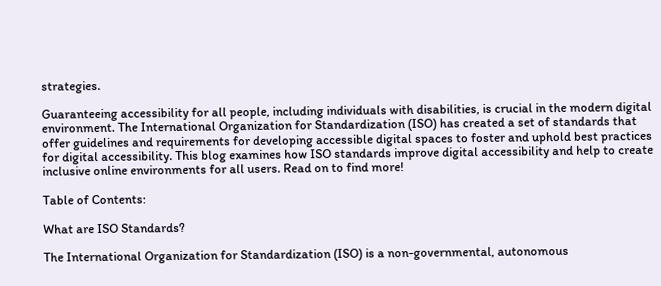strategies.

Guaranteeing accessibility for all people, including individuals with disabilities, is crucial in the modern digital environment. The International Organization for Standardization (ISO) has created a set of standards that offer guidelines and requirements for developing accessible digital spaces to foster and uphold best practices for digital accessibility. This blog examines how ISO standards improve digital accessibility and help to create inclusive online environments for all users. Read on to find more!

Table of Contents:

What are ISO Standards?

The International Organization for Standardization (ISO) is a non-governmental, autonomous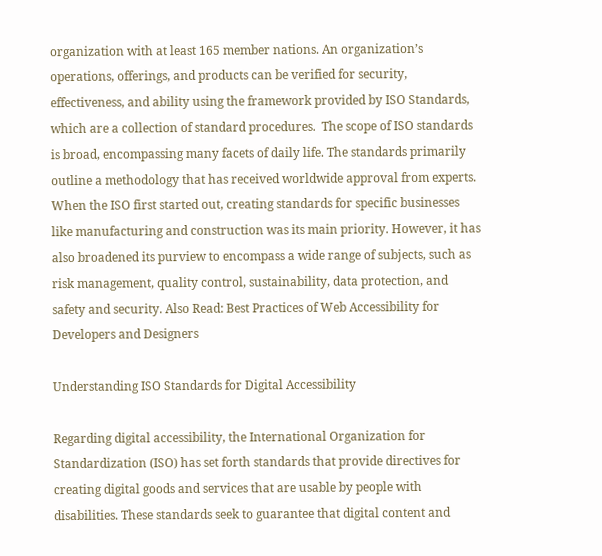organization with at least 165 member nations. An organization’s operations, offerings, and products can be verified for security, effectiveness, and ability using the framework provided by ISO Standards, which are a collection of standard procedures.  The scope of ISO standards is broad, encompassing many facets of daily life. The standards primarily outline a methodology that has received worldwide approval from experts. When the ISO first started out, creating standards for specific businesses like manufacturing and construction was its main priority. However, it has also broadened its purview to encompass a wide range of subjects, such as risk management, quality control, sustainability, data protection, and safety and security. Also Read: Best Practices of Web Accessibility for Developers and Designers

Understanding ISO Standards for Digital Accessibility

Regarding digital accessibility, the International Organization for Standardization (ISO) has set forth standards that provide directives for creating digital goods and services that are usable by people with disabilities. These standards seek to guarantee that digital content and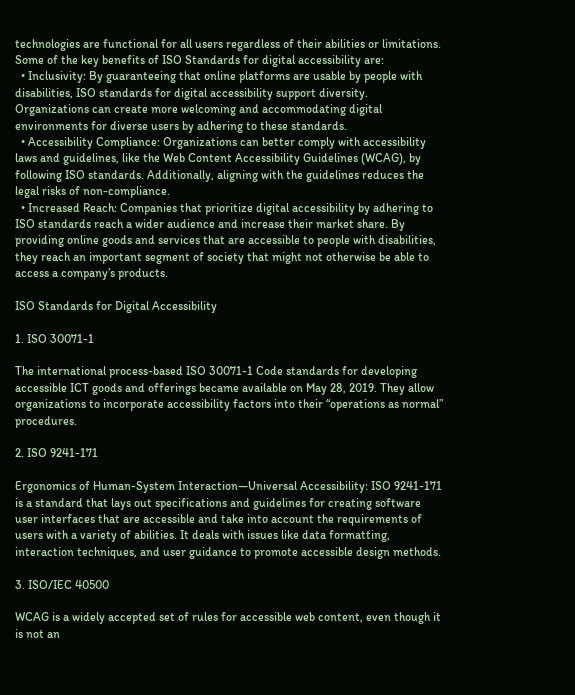technologies are functional for all users regardless of their abilities or limitations. Some of the key benefits of ISO Standards for digital accessibility are:
  • Inclusivity: By guaranteeing that online platforms are usable by people with disabilities, ISO standards for digital accessibility support diversity. Organizations can create more welcoming and accommodating digital environments for diverse users by adhering to these standards.
  • Accessibility Compliance: Organizations can better comply with accessibility laws and guidelines, like the Web Content Accessibility Guidelines (WCAG), by following ISO standards. Additionally, aligning with the guidelines reduces the legal risks of non-compliance.
  • Increased Reach: Companies that prioritize digital accessibility by adhering to ISO standards reach a wider audience and increase their market share. By providing online goods and services that are accessible to people with disabilities, they reach an important segment of society that might not otherwise be able to access a company’s products.

ISO Standards for Digital Accessibility

1. ISO 30071-1

The international process-based ISO 30071-1 Code standards for developing accessible ICT goods and offerings became available on May 28, 2019. They allow organizations to incorporate accessibility factors into their “operations as normal” procedures.

2. ISO 9241-171

Ergonomics of Human-System Interaction—Universal Accessibility: ISO 9241-171 is a standard that lays out specifications and guidelines for creating software user interfaces that are accessible and take into account the requirements of users with a variety of abilities. It deals with issues like data formatting, interaction techniques, and user guidance to promote accessible design methods.

3. ISO/IEC 40500

WCAG is a widely accepted set of rules for accessible web content, even though it is not an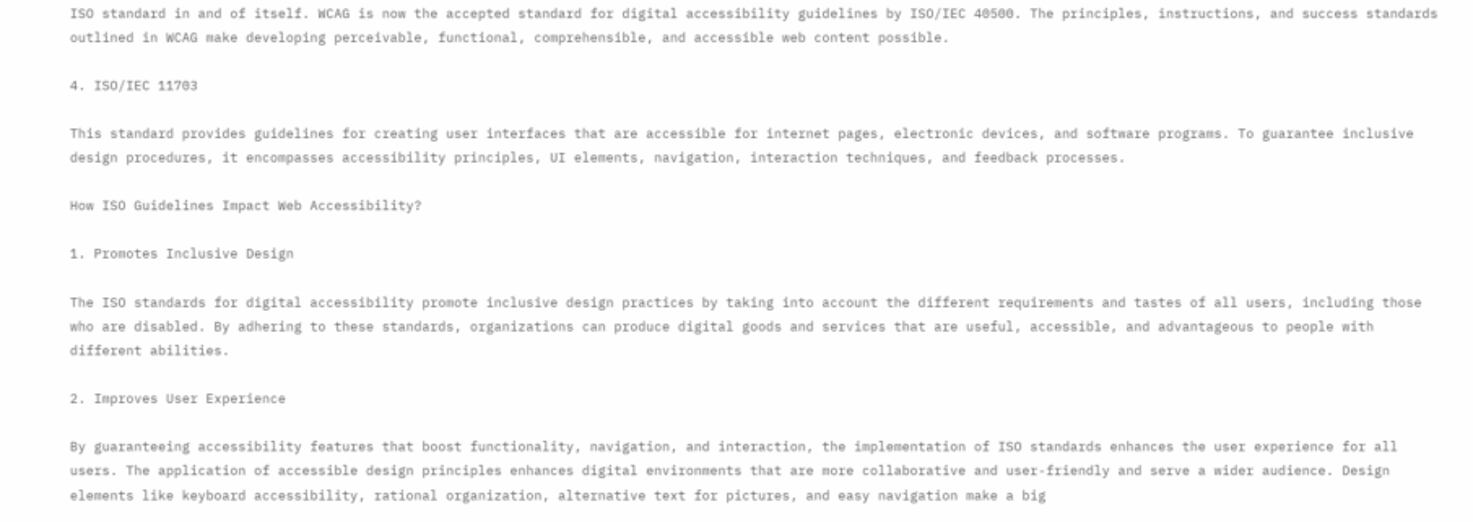ISO standard in and of itself. WCAG is now the accepted standard for digital accessibility guidelines by ISO/IEC 40500. The principles, instructions, and success standards outlined in WCAG make developing perceivable, functional, comprehensible, and accessible web content possible.

4. ISO/IEC 11703

This standard provides guidelines for creating user interfaces that are accessible for internet pages, electronic devices, and software programs. To guarantee inclusive design procedures, it encompasses accessibility principles, UI elements, navigation, interaction techniques, and feedback processes.

How ISO Guidelines Impact Web Accessibility?

1. Promotes Inclusive Design

The ISO standards for digital accessibility promote inclusive design practices by taking into account the different requirements and tastes of all users, including those who are disabled. By adhering to these standards, organizations can produce digital goods and services that are useful, accessible, and advantageous to people with different abilities.

2. Improves User Experience

By guaranteeing accessibility features that boost functionality, navigation, and interaction, the implementation of ISO standards enhances the user experience for all users. The application of accessible design principles enhances digital environments that are more collaborative and user-friendly and serve a wider audience. Design elements like keyboard accessibility, rational organization, alternative text for pictures, and easy navigation make a big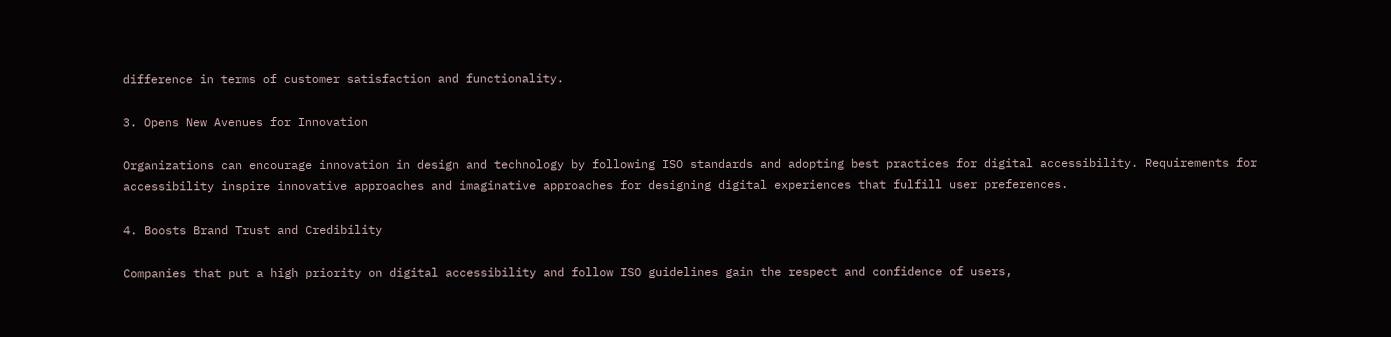difference in terms of customer satisfaction and functionality.

3. Opens New Avenues for Innovation

Organizations can encourage innovation in design and technology by following ISO standards and adopting best practices for digital accessibility. Requirements for accessibility inspire innovative approaches and imaginative approaches for designing digital experiences that fulfill user preferences.

4. Boosts Brand Trust and Credibility

Companies that put a high priority on digital accessibility and follow ISO guidelines gain the respect and confidence of users,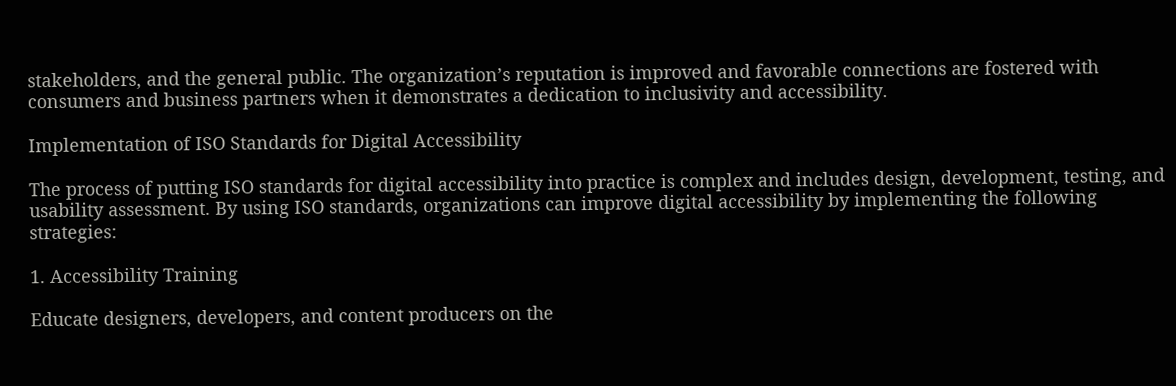stakeholders, and the general public. The organization’s reputation is improved and favorable connections are fostered with consumers and business partners when it demonstrates a dedication to inclusivity and accessibility.

Implementation of ISO Standards for Digital Accessibility

The process of putting ISO standards for digital accessibility into practice is complex and includes design, development, testing, and usability assessment. By using ISO standards, organizations can improve digital accessibility by implementing the following strategies:

1. Accessibility Training

Educate designers, developers, and content producers on the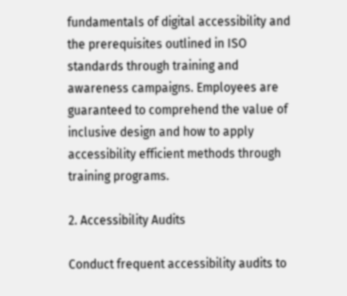fundamentals of digital accessibility and the prerequisites outlined in ISO standards through training and awareness campaigns. Employees are guaranteed to comprehend the value of inclusive design and how to apply accessibility efficient methods through training programs.

2. Accessibility Audits

Conduct frequent accessibility audits to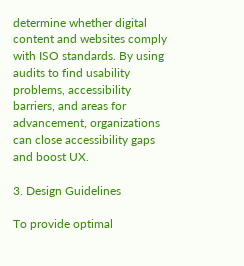determine whether digital content and websites comply with ISO standards. By using audits to find usability problems, accessibility barriers, and areas for advancement, organizations can close accessibility gaps and boost UX.

3. Design Guidelines

To provide optimal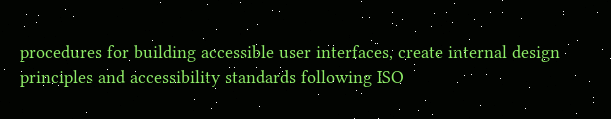procedures for building accessible user interfaces, create internal design principles and accessibility standards following ISO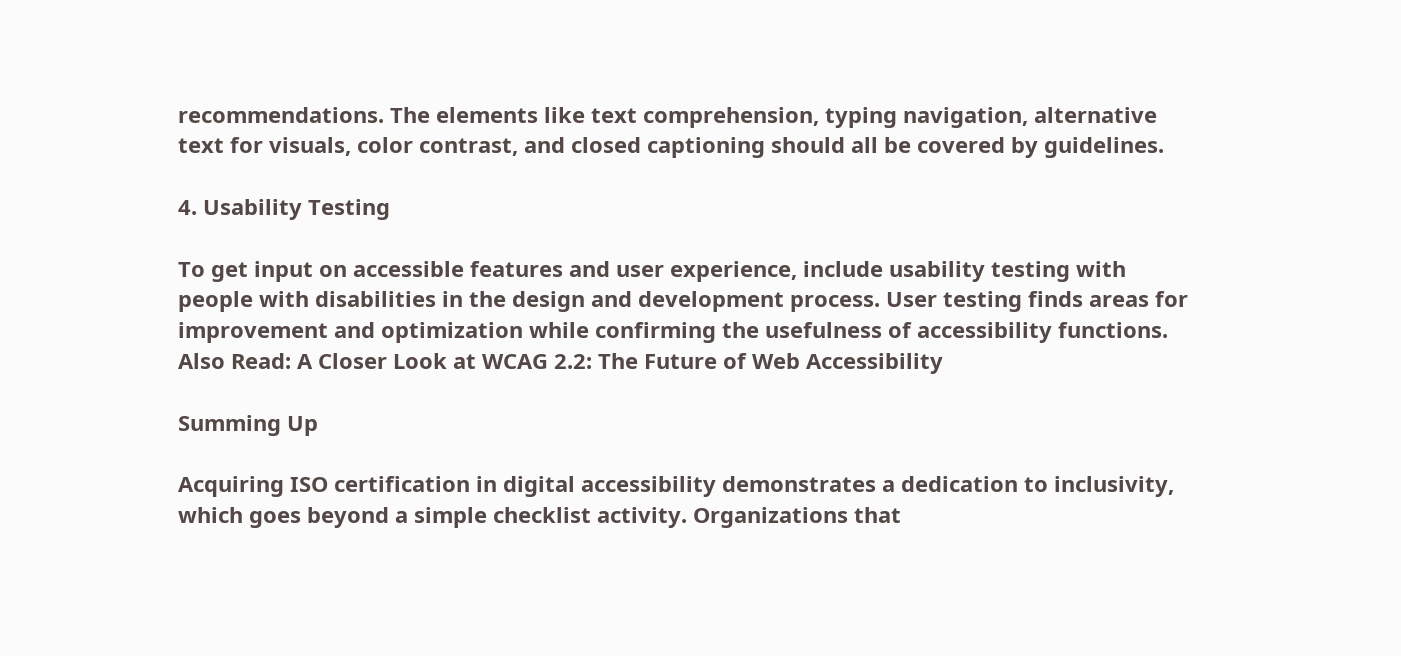recommendations. The elements like text comprehension, typing navigation, alternative text for visuals, color contrast, and closed captioning should all be covered by guidelines.

4. Usability Testing

To get input on accessible features and user experience, include usability testing with people with disabilities in the design and development process. User testing finds areas for improvement and optimization while confirming the usefulness of accessibility functions. Also Read: A Closer Look at WCAG 2.2: The Future of Web Accessibility

Summing Up

Acquiring ISO certification in digital accessibility demonstrates a dedication to inclusivity, which goes beyond a simple checklist activity. Organizations that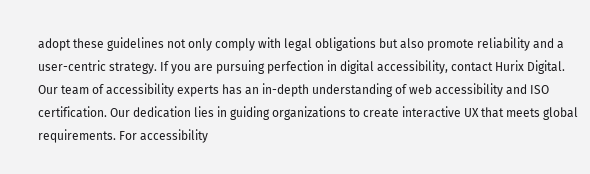adopt these guidelines not only comply with legal obligations but also promote reliability and a user-centric strategy. If you are pursuing perfection in digital accessibility, contact Hurix Digital. Our team of accessibility experts has an in-depth understanding of web accessibility and ISO certification. Our dedication lies in guiding organizations to create interactive UX that meets global requirements. For accessibility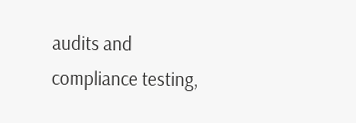audits and compliance testing,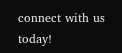connect with us today!